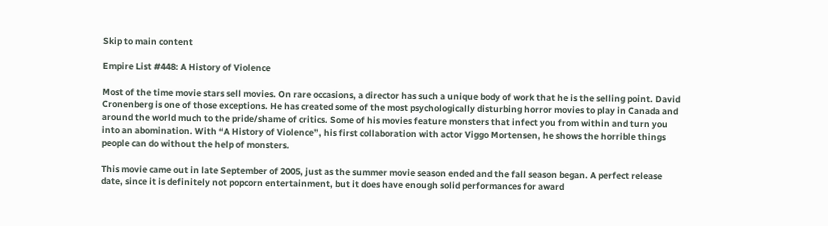Skip to main content

Empire List #448: A History of Violence

Most of the time movie stars sell movies. On rare occasions, a director has such a unique body of work that he is the selling point. David Cronenberg is one of those exceptions. He has created some of the most psychologically disturbing horror movies to play in Canada and around the world much to the pride/shame of critics. Some of his movies feature monsters that infect you from within and turn you into an abomination. With “A History of Violence”, his first collaboration with actor Viggo Mortensen, he shows the horrible things people can do without the help of monsters.

This movie came out in late September of 2005, just as the summer movie season ended and the fall season began. A perfect release date, since it is definitely not popcorn entertainment, but it does have enough solid performances for award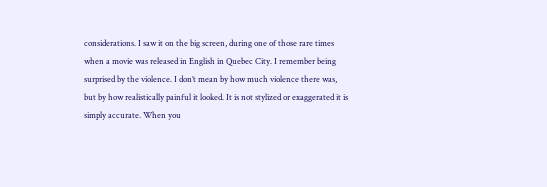considerations. I saw it on the big screen, during one of those rare times when a movie was released in English in Quebec City. I remember being surprised by the violence. I don’t mean by how much violence there was, but by how realistically painful it looked. It is not stylized or exaggerated it is simply accurate. When you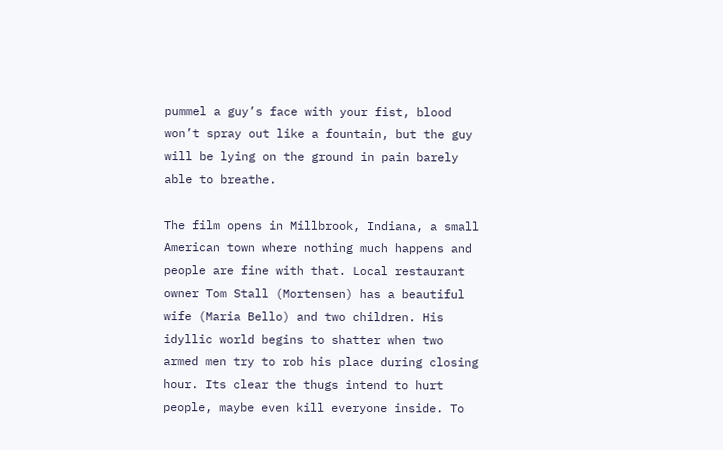pummel a guy’s face with your fist, blood won’t spray out like a fountain, but the guy will be lying on the ground in pain barely able to breathe.

The film opens in Millbrook, Indiana, a small American town where nothing much happens and people are fine with that. Local restaurant owner Tom Stall (Mortensen) has a beautiful wife (Maria Bello) and two children. His idyllic world begins to shatter when two armed men try to rob his place during closing hour. Its clear the thugs intend to hurt people, maybe even kill everyone inside. To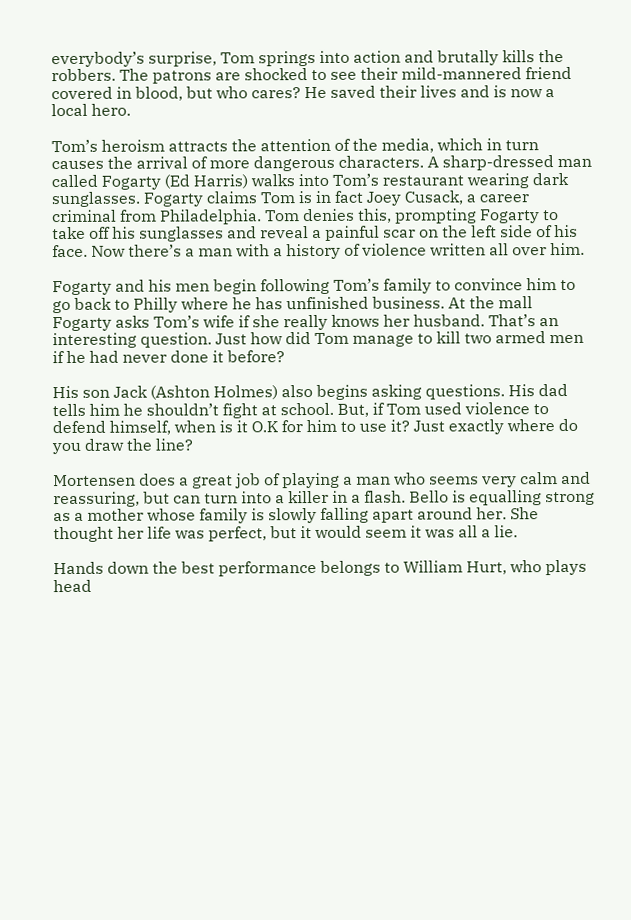everybody’s surprise, Tom springs into action and brutally kills the robbers. The patrons are shocked to see their mild-mannered friend covered in blood, but who cares? He saved their lives and is now a local hero.

Tom’s heroism attracts the attention of the media, which in turn causes the arrival of more dangerous characters. A sharp-dressed man called Fogarty (Ed Harris) walks into Tom’s restaurant wearing dark sunglasses. Fogarty claims Tom is in fact Joey Cusack, a career criminal from Philadelphia. Tom denies this, prompting Fogarty to take off his sunglasses and reveal a painful scar on the left side of his face. Now there’s a man with a history of violence written all over him.

Fogarty and his men begin following Tom’s family to convince him to go back to Philly where he has unfinished business. At the mall Fogarty asks Tom’s wife if she really knows her husband. That’s an interesting question. Just how did Tom manage to kill two armed men if he had never done it before?

His son Jack (Ashton Holmes) also begins asking questions. His dad tells him he shouldn’t fight at school. But, if Tom used violence to defend himself, when is it O.K for him to use it? Just exactly where do you draw the line?

Mortensen does a great job of playing a man who seems very calm and reassuring, but can turn into a killer in a flash. Bello is equalling strong as a mother whose family is slowly falling apart around her. She thought her life was perfect, but it would seem it was all a lie.

Hands down the best performance belongs to William Hurt, who plays head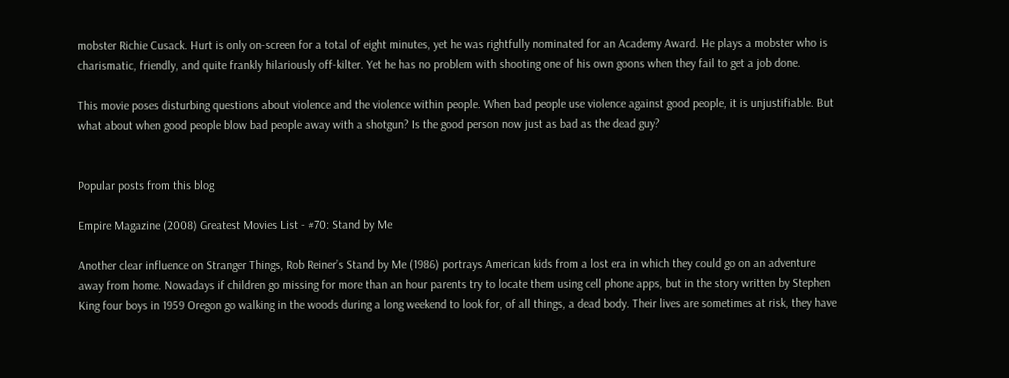mobster Richie Cusack. Hurt is only on-screen for a total of eight minutes, yet he was rightfully nominated for an Academy Award. He plays a mobster who is charismatic, friendly, and quite frankly hilariously off-kilter. Yet he has no problem with shooting one of his own goons when they fail to get a job done.

This movie poses disturbing questions about violence and the violence within people. When bad people use violence against good people, it is unjustifiable. But what about when good people blow bad people away with a shotgun? Is the good person now just as bad as the dead guy?


Popular posts from this blog

Empire Magazine (2008) Greatest Movies List - #70: Stand by Me

Another clear influence on Stranger Things, Rob Reiner’s Stand by Me (1986) portrays American kids from a lost era in which they could go on an adventure away from home. Nowadays if children go missing for more than an hour parents try to locate them using cell phone apps, but in the story written by Stephen King four boys in 1959 Oregon go walking in the woods during a long weekend to look for, of all things, a dead body. Their lives are sometimes at risk, they have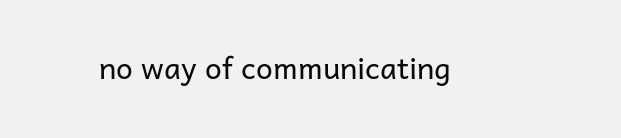no way of communicating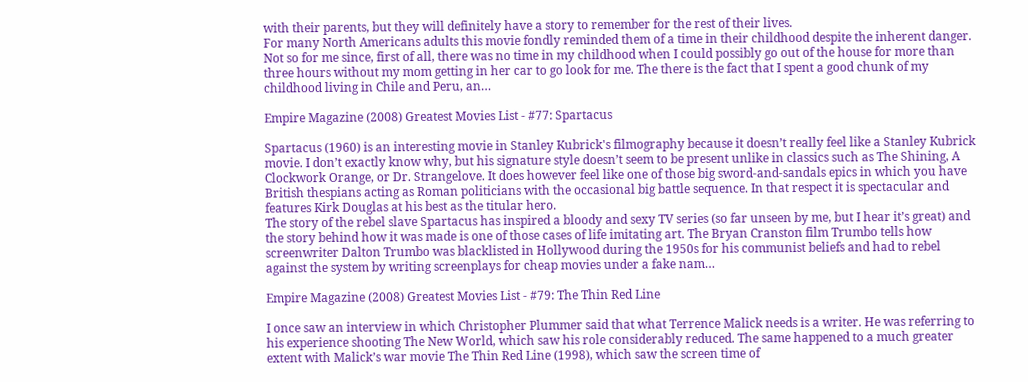with their parents, but they will definitely have a story to remember for the rest of their lives.
For many North Americans adults this movie fondly reminded them of a time in their childhood despite the inherent danger. Not so for me since, first of all, there was no time in my childhood when I could possibly go out of the house for more than three hours without my mom getting in her car to go look for me. The there is the fact that I spent a good chunk of my childhood living in Chile and Peru, an…

Empire Magazine (2008) Greatest Movies List - #77: Spartacus

Spartacus (1960) is an interesting movie in Stanley Kubrick's filmography because it doesn’t really feel like a Stanley Kubrick movie. I don’t exactly know why, but his signature style doesn’t seem to be present unlike in classics such as The Shining, A Clockwork Orange, or Dr. Strangelove. It does however feel like one of those big sword-and-sandals epics in which you have British thespians acting as Roman politicians with the occasional big battle sequence. In that respect it is spectacular and features Kirk Douglas at his best as the titular hero.
The story of the rebel slave Spartacus has inspired a bloody and sexy TV series (so far unseen by me, but I hear it’s great) and the story behind how it was made is one of those cases of life imitating art. The Bryan Cranston film Trumbo tells how screenwriter Dalton Trumbo was blacklisted in Hollywood during the 1950s for his communist beliefs and had to rebel against the system by writing screenplays for cheap movies under a fake nam…

Empire Magazine (2008) Greatest Movies List - #79: The Thin Red Line

I once saw an interview in which Christopher Plummer said that what Terrence Malick needs is a writer. He was referring to his experience shooting The New World, which saw his role considerably reduced. The same happened to a much greater extent with Malick’s war movie The Thin Red Line (1998), which saw the screen time of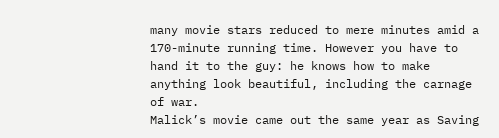many movie stars reduced to mere minutes amid a 170-minute running time. However you have to hand it to the guy: he knows how to make anything look beautiful, including the carnage of war.
Malick’s movie came out the same year as Saving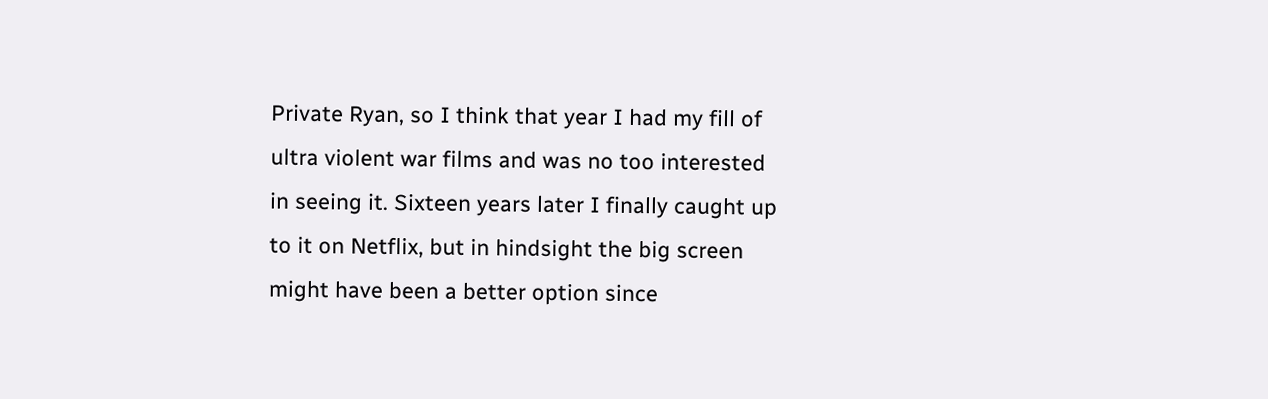Private Ryan, so I think that year I had my fill of ultra violent war films and was no too interested in seeing it. Sixteen years later I finally caught up to it on Netflix, but in hindsight the big screen might have been a better option since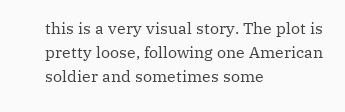this is a very visual story. The plot is pretty loose, following one American soldier and sometimes some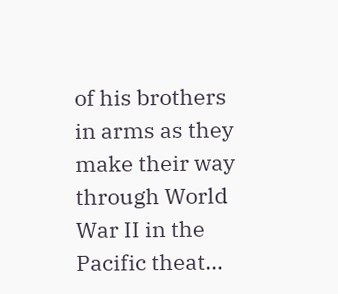of his brothers in arms as they make their way through World War II in the Pacific theat…